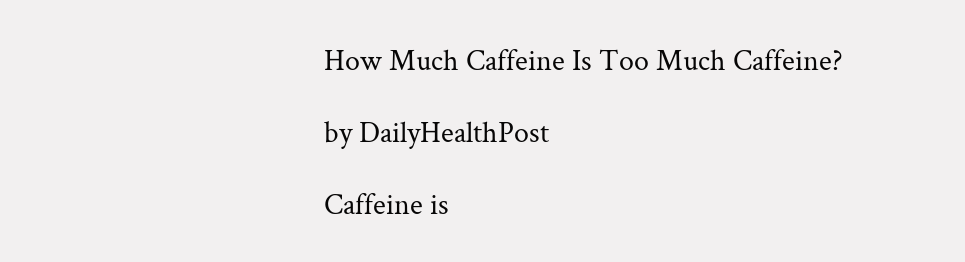How Much Caffeine Is Too Much Caffeine?

by DailyHealthPost

Caffeine is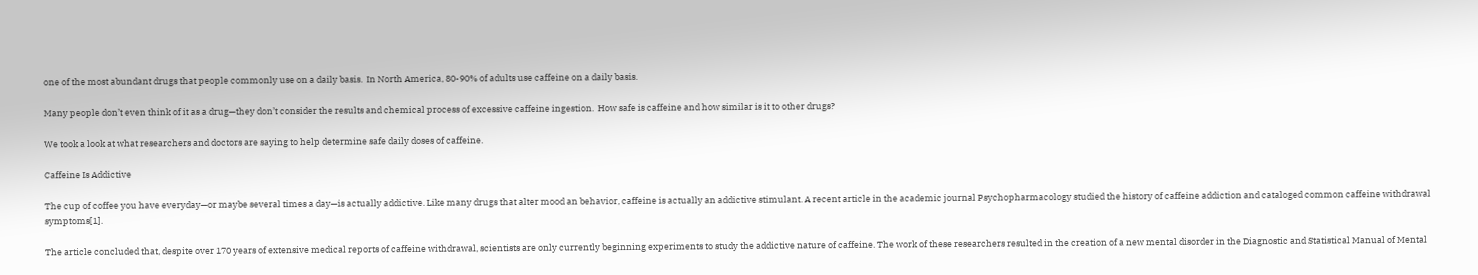one of the most abundant drugs that people commonly use on a daily basis.  In North America, 80-90% of adults use caffeine on a daily basis.

Many people don’t even think of it as a drug—they don’t consider the results and chemical process of excessive caffeine ingestion.  How safe is caffeine and how similar is it to other drugs?

We took a look at what researchers and doctors are saying to help determine safe daily doses of caffeine.

Caffeine Is Addictive

The cup of coffee you have everyday—or maybe several times a day—is actually addictive. Like many drugs that alter mood an behavior, caffeine is actually an addictive stimulant. A recent article in the academic journal Psychopharmacology studied the history of caffeine addiction and cataloged common caffeine withdrawal symptoms[1].

The article concluded that, despite over 170 years of extensive medical reports of caffeine withdrawal, scientists are only currently beginning experiments to study the addictive nature of caffeine. The work of these researchers resulted in the creation of a new mental disorder in the Diagnostic and Statistical Manual of Mental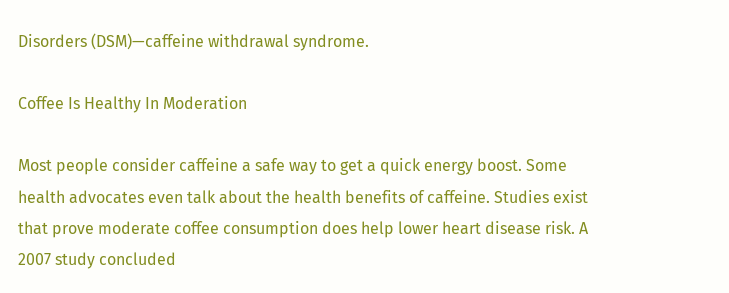Disorders (DSM)—caffeine withdrawal syndrome.

Coffee Is Healthy In Moderation

Most people consider caffeine a safe way to get a quick energy boost. Some health advocates even talk about the health benefits of caffeine. Studies exist that prove moderate coffee consumption does help lower heart disease risk. A 2007 study concluded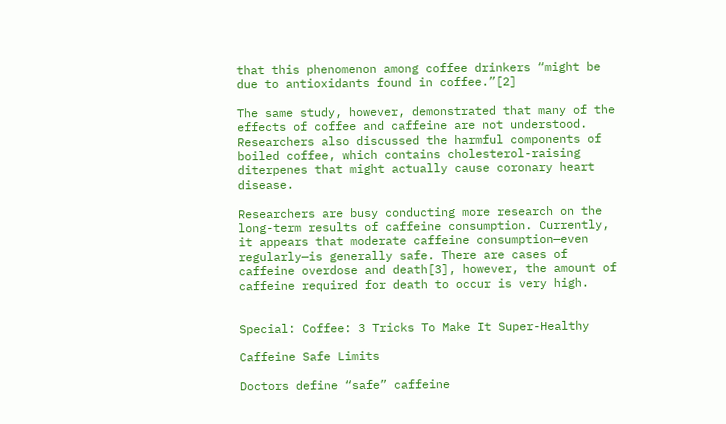that this phenomenon among coffee drinkers “might be due to antioxidants found in coffee.”[2]

The same study, however, demonstrated that many of the effects of coffee and caffeine are not understood. Researchers also discussed the harmful components of boiled coffee, which contains cholesterol-raising diterpenes that might actually cause coronary heart disease.

Researchers are busy conducting more research on the long-term results of caffeine consumption. Currently, it appears that moderate caffeine consumption—even regularly—is generally safe. There are cases of caffeine overdose and death[3], however, the amount of caffeine required for death to occur is very high.


Special: Coffee: 3 Tricks To Make It Super-Healthy

Caffeine Safe Limits

Doctors define “safe” caffeine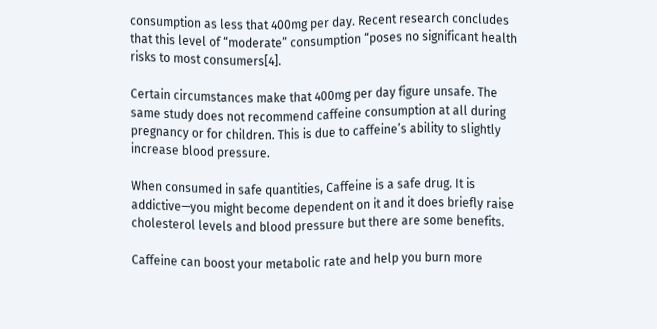consumption as less that 400mg per day. Recent research concludes that this level of “moderate” consumption “poses no significant health risks to most consumers[4].

Certain circumstances make that 400mg per day figure unsafe. The same study does not recommend caffeine consumption at all during pregnancy or for children. This is due to caffeine’s ability to slightly increase blood pressure.

When consumed in safe quantities, Caffeine is a safe drug. It is addictive—you might become dependent on it and it does briefly raise cholesterol levels and blood pressure but there are some benefits.

Caffeine can boost your metabolic rate and help you burn more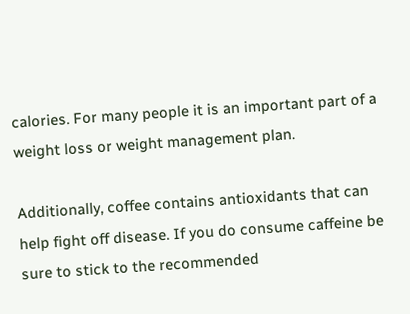calories. For many people it is an important part of a weight loss or weight management plan.

Additionally, coffee contains antioxidants that can help fight off disease. If you do consume caffeine be sure to stick to the recommended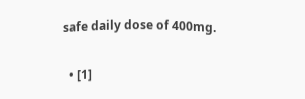safe daily dose of 400mg.


  • [1]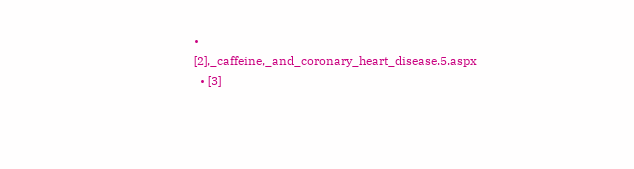• [2],_caffeine,_and_coronary_heart_disease.5.aspx
  • [3]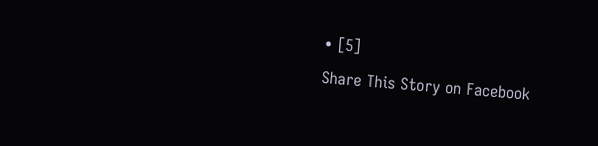• [5]
Share This Story on Facebook